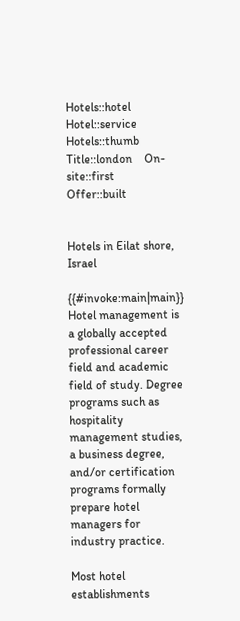Hotels::hotel    Hotel::service    Hotels::thumb    Title::london    On-site::first    Offer::built


Hotels in Eilat shore, Israel

{{#invoke:main|main}} Hotel management is a globally accepted professional career field and academic field of study. Degree programs such as hospitality management studies, a business degree, and/or certification programs formally prepare hotel managers for industry practice.

Most hotel establishments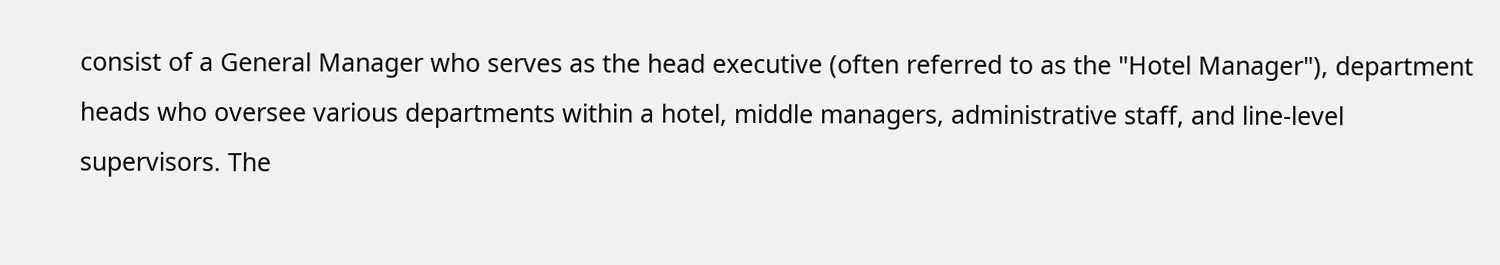consist of a General Manager who serves as the head executive (often referred to as the "Hotel Manager"), department heads who oversee various departments within a hotel, middle managers, administrative staff, and line-level supervisors. The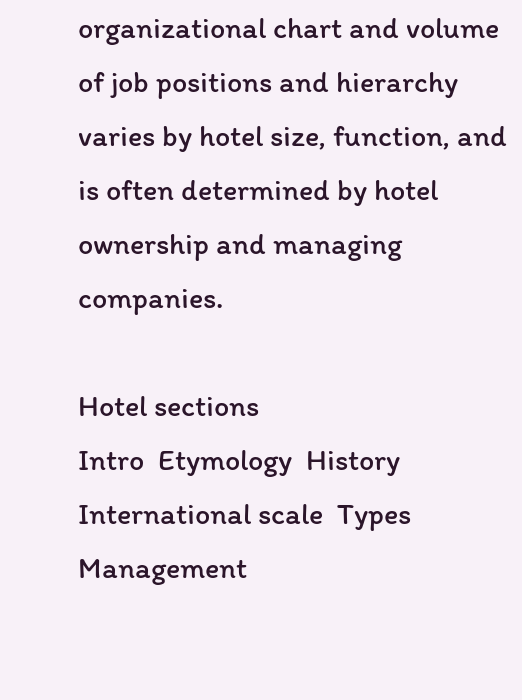organizational chart and volume of job positions and hierarchy varies by hotel size, function, and is often determined by hotel ownership and managing companies.

Hotel sections
Intro  Etymology  History  International scale  Types   Management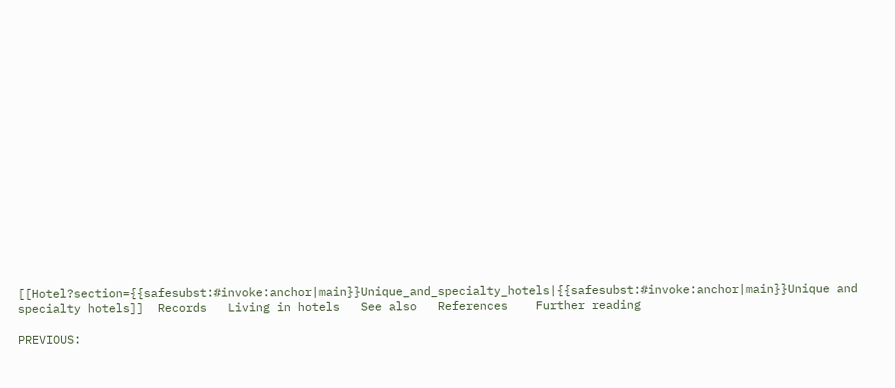[[Hotel?section={{safesubst:#invoke:anchor|main}}Unique_and_specialty_hotels|{{safesubst:#invoke:anchor|main}}Unique and specialty hotels]]  Records   Living in hotels   See also   References    Further reading

PREVIOUS: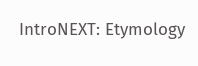IntroNEXT: Etymology